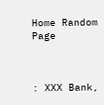Home Random Page



: XXX Bank,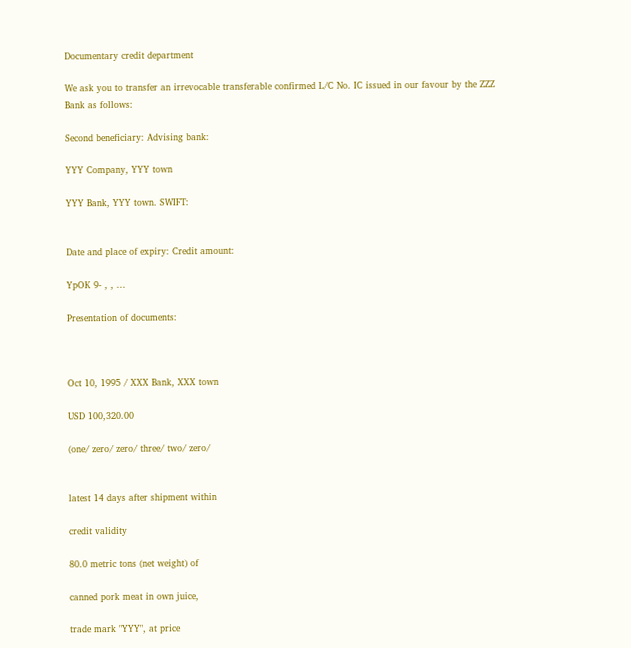Documentary credit department

We ask you to transfer an irrevocable transferable confirmed L/C No. IC issued in our favour by the ZZZ Bank as follows:

Second beneficiary: Advising bank:

YYY Company, YYY town

YYY Bank, YYY town. SWIFT:


Date and place of expiry: Credit amount:

YpOK 9- , , ...

Presentation of documents:



Oct 10, 1995 / XXX Bank, XXX town

USD 100,320.00

(one/ zero/ zero/ three/ two/ zero/


latest 14 days after shipment within

credit validity

80.0 metric tons (net weight) of

canned pork meat in own juice,

trade mark "YYY", at price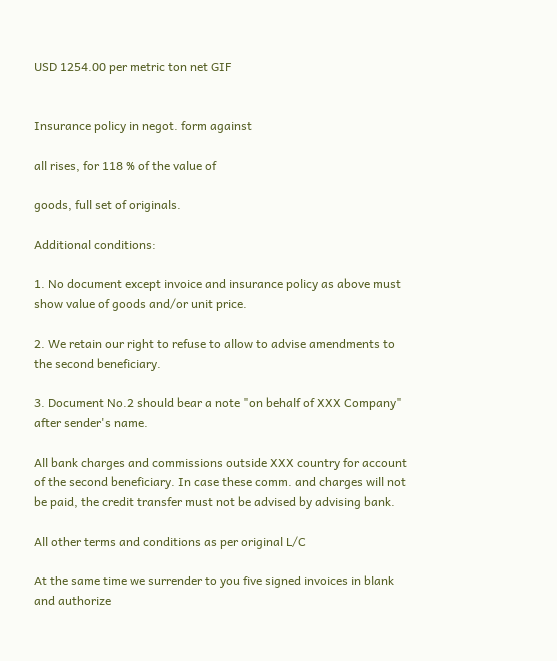USD 1254.00 per metric ton net GIF


Insurance policy in negot. form against

all rises, for 118 % of the value of

goods, full set of originals.

Additional conditions:

1. No document except invoice and insurance policy as above must show value of goods and/or unit price.

2. We retain our right to refuse to allow to advise amendments to the second beneficiary.

3. Document No.2 should bear a note "on behalf of XXX Company" after sender's name.

All bank charges and commissions outside XXX country for account of the second beneficiary. In case these comm. and charges will not be paid, the credit transfer must not be advised by advising bank.

All other terms and conditions as per original L/C

At the same time we surrender to you five signed invoices in blank and authorize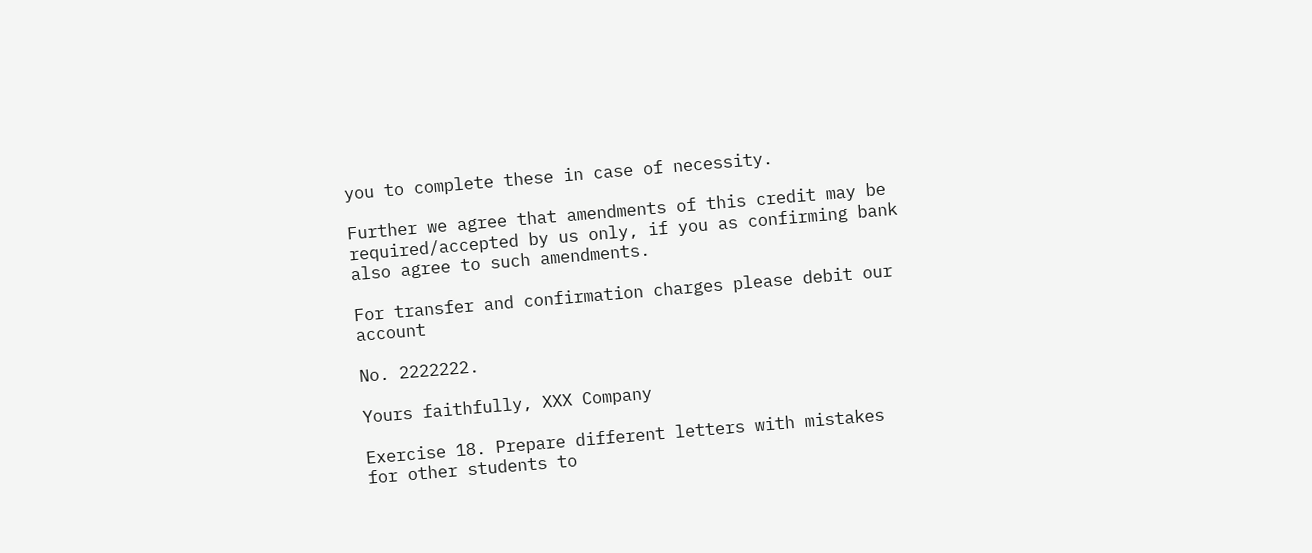you to complete these in case of necessity.

Further we agree that amendments of this credit may be required/accepted by us only, if you as confirming bank also agree to such amendments.

For transfer and confirmation charges please debit our account

No. 2222222.

Yours faithfully, XXX Company

Exercise 18. Prepare different letters with mistakes for other students to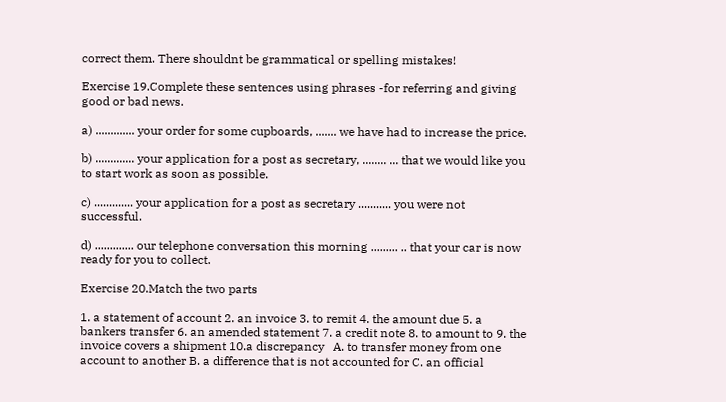correct them. There shouldnt be grammatical or spelling mistakes!

Exercise 19.Complete these sentences using phrases -for referring and giving good or bad news.

a) ............. your order for some cupboards, ....... we have had to increase the price.

b) ............. your application for a post as secretary, ........ ... that we would like you to start work as soon as possible.

c) ............. your application for a post as secretary ........... you were not successful.

d) ............. our telephone conversation this morning ......... .. that your car is now ready for you to collect.

Exercise 20.Match the two parts

1. a statement of account 2. an invoice 3. to remit 4. the amount due 5. a bankers transfer 6. an amended statement 7. a credit note 8. to amount to 9. the invoice covers a shipment 10.a discrepancy   A. to transfer money from one account to another B. a difference that is not accounted for C. an official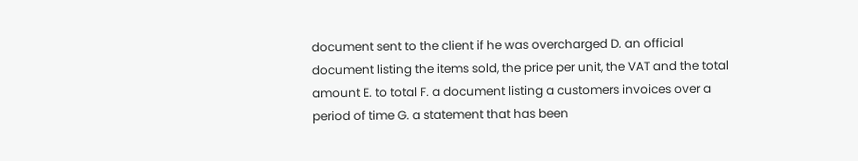document sent to the client if he was overcharged D. an official document listing the items sold, the price per unit, the VAT and the total amount E. to total F. a document listing a customers invoices over a period of time G. a statement that has been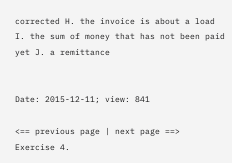corrected H. the invoice is about a load I. the sum of money that has not been paid yet J. a remittance


Date: 2015-12-11; view: 841

<== previous page | next page ==>
Exercise 4.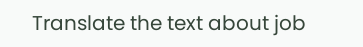Translate the text about job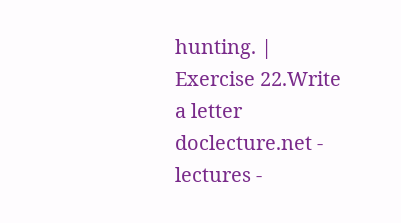hunting. | Exercise 22.Write a letter
doclecture.net - lectures -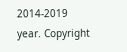2014-2019 year. Copyright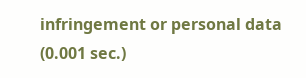infringement or personal data (0.001 sec.)